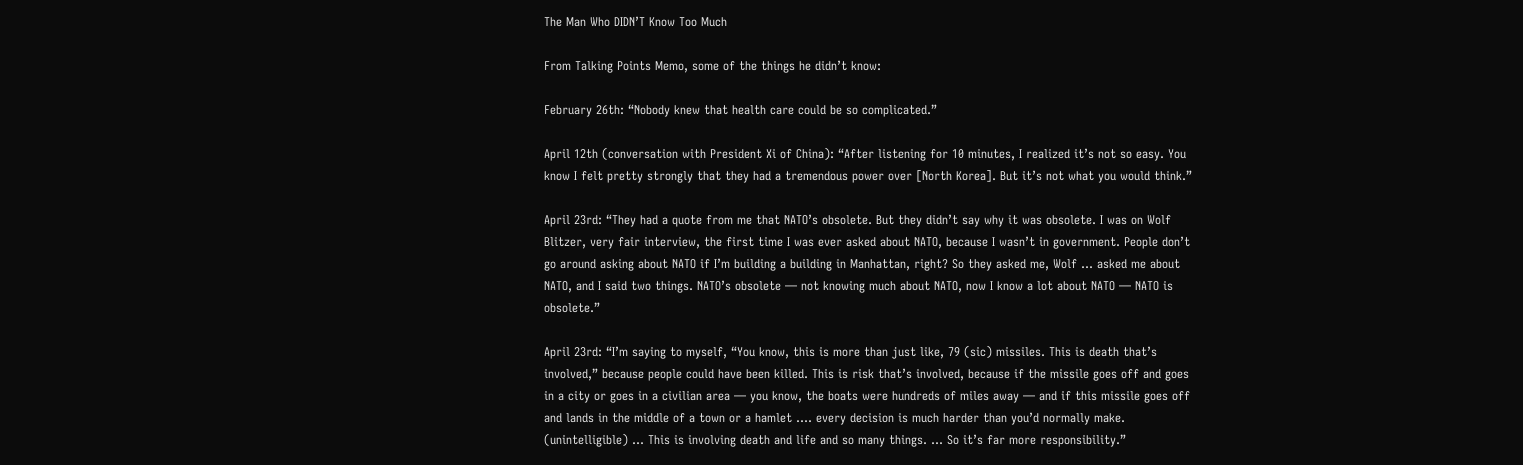The Man Who DIDN’T Know Too Much

From Talking Points Memo, some of the things he didn’t know:

February 26th: “Nobody knew that health care could be so complicated.”

April 12th (conversation with President Xi of China): “After listening for 10 minutes, I realized it’s not so easy. You know I felt pretty strongly that they had a tremendous power over [North Korea]. But it’s not what you would think.”

April 23rd: “They had a quote from me that NATO’s obsolete. But they didn’t say why it was obsolete. I was on Wolf Blitzer, very fair interview, the first time I was ever asked about NATO, because I wasn’t in government. People don’t go around asking about NATO if I’m building a building in Manhattan, right? So they asked me, Wolf … asked me about NATO, and I said two things. NATO’s obsolete — not knowing much about NATO, now I know a lot about NATO — NATO is obsolete.”

April 23rd: “I’m saying to myself, “You know, this is more than just like, 79 (sic) missiles. This is death that’s involved,” because people could have been killed. This is risk that’s involved, because if the missile goes off and goes in a city or goes in a civilian area — you know, the boats were hundreds of miles away — and if this missile goes off and lands in the middle of a town or a hamlet …. every decision is much harder than you’d normally make. (unintelligible) … This is involving death and life and so many things. … So it’s far more responsibility.”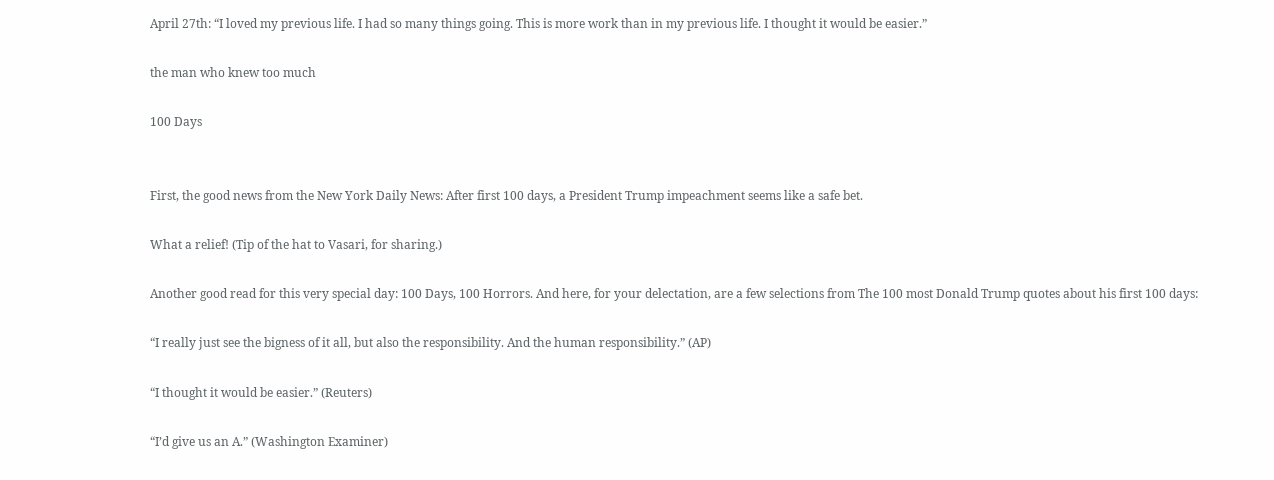April 27th: “I loved my previous life. I had so many things going. This is more work than in my previous life. I thought it would be easier.”

the man who knew too much

100 Days


First, the good news from the New York Daily News: After first 100 days, a President Trump impeachment seems like a safe bet.

What a relief! (Tip of the hat to Vasari, for sharing.)

Another good read for this very special day: 100 Days, 100 Horrors. And here, for your delectation, are a few selections from The 100 most Donald Trump quotes about his first 100 days:

“I really just see the bigness of it all, but also the responsibility. And the human responsibility.” (AP)

“I thought it would be easier.” (Reuters)

“I’d give us an A.” (Washington Examiner)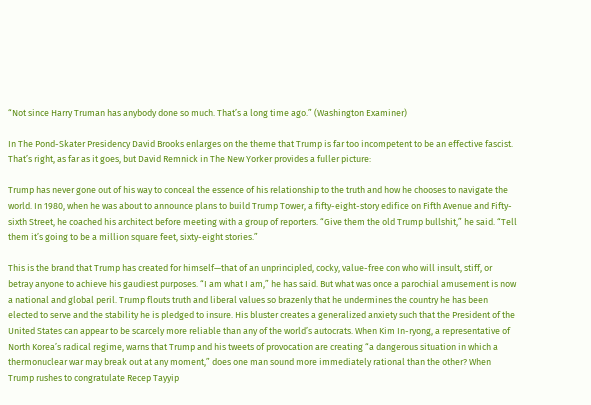“Not since Harry Truman has anybody done so much. That’s a long time ago.” (Washington Examiner)

In The Pond-Skater Presidency David Brooks enlarges on the theme that Trump is far too incompetent to be an effective fascist. That’s right, as far as it goes, but David Remnick in The New Yorker provides a fuller picture:

Trump has never gone out of his way to conceal the essence of his relationship to the truth and how he chooses to navigate the world. In 1980, when he was about to announce plans to build Trump Tower, a fifty-eight-story edifice on Fifth Avenue and Fifty-sixth Street, he coached his architect before meeting with a group of reporters. “Give them the old Trump bullshit,” he said. “Tell them it’s going to be a million square feet, sixty-eight stories.”

This is the brand that Trump has created for himself—that of an unprincipled, cocky, value-free con who will insult, stiff, or betray anyone to achieve his gaudiest purposes. “I am what I am,” he has said. But what was once a parochial amusement is now a national and global peril. Trump flouts truth and liberal values so brazenly that he undermines the country he has been elected to serve and the stability he is pledged to insure. His bluster creates a generalized anxiety such that the President of the United States can appear to be scarcely more reliable than any of the world’s autocrats. When Kim In-ryong, a representative of North Korea’s radical regime, warns that Trump and his tweets of provocation are creating “a dangerous situation in which a thermonuclear war may break out at any moment,” does one man sound more immediately rational than the other? When Trump rushes to congratulate Recep Tayyip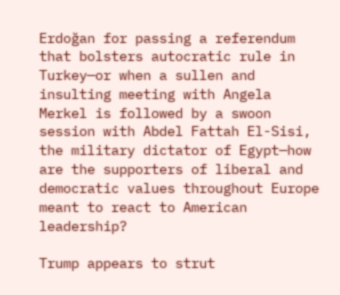Erdoğan for passing a referendum that bolsters autocratic rule in Turkey—or when a sullen and insulting meeting with Angela Merkel is followed by a swoon session with Abdel Fattah El-Sisi, the military dictator of Egypt—how are the supporters of liberal and democratic values throughout Europe meant to react to American leadership?

Trump appears to strut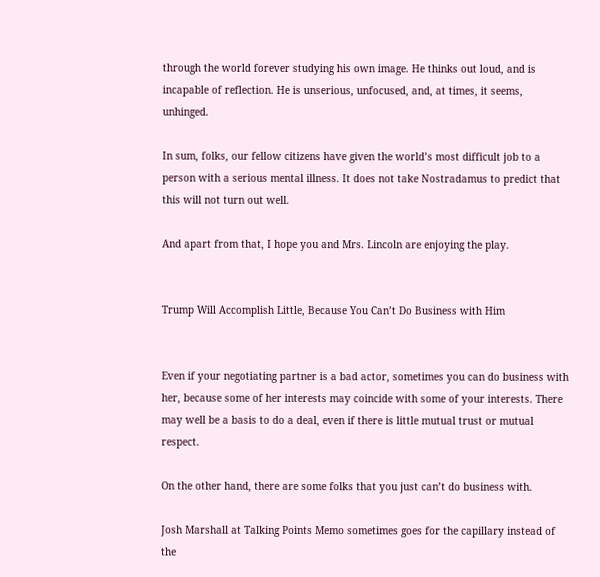through the world forever studying his own image. He thinks out loud, and is incapable of reflection. He is unserious, unfocused, and, at times, it seems, unhinged.

In sum, folks, our fellow citizens have given the world’s most difficult job to a person with a serious mental illness. It does not take Nostradamus to predict that this will not turn out well.

And apart from that, I hope you and Mrs. Lincoln are enjoying the play.


Trump Will Accomplish Little, Because You Can’t Do Business with Him


Even if your negotiating partner is a bad actor, sometimes you can do business with her, because some of her interests may coincide with some of your interests. There may well be a basis to do a deal, even if there is little mutual trust or mutual respect.

On the other hand, there are some folks that you just can’t do business with.

Josh Marshall at Talking Points Memo sometimes goes for the capillary instead of the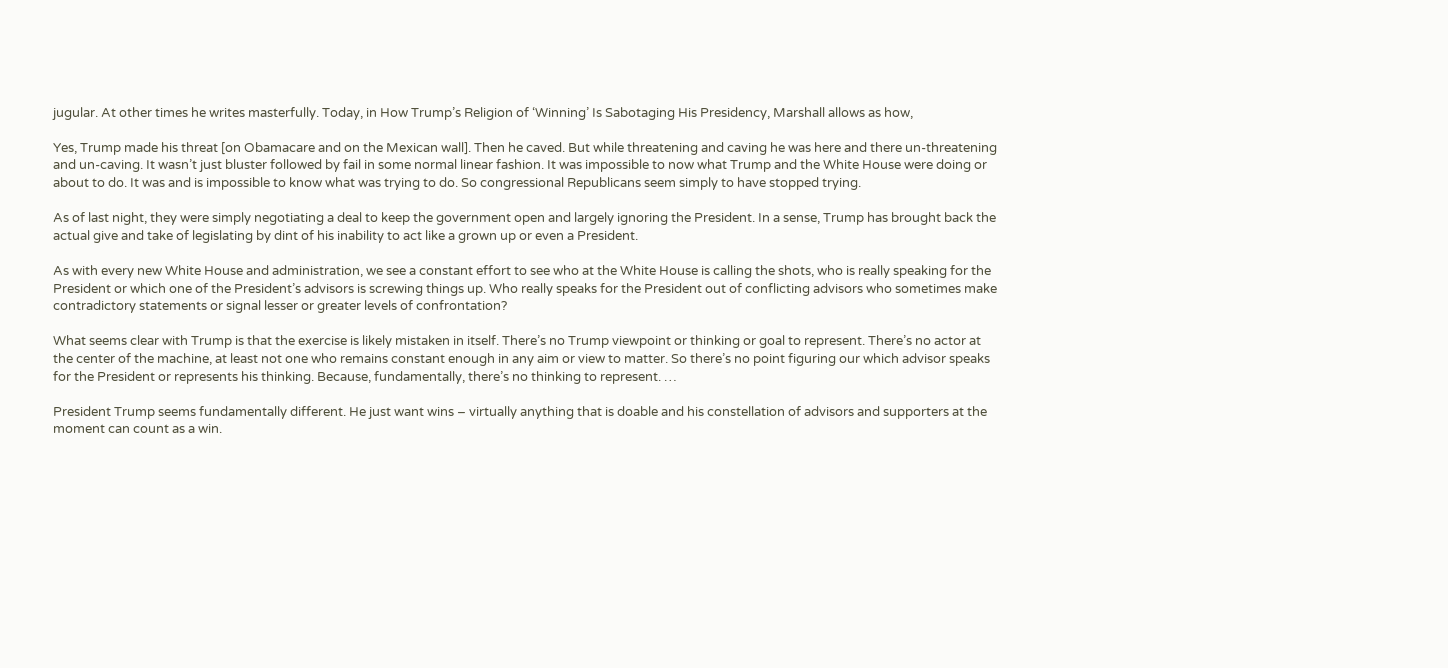jugular. At other times he writes masterfully. Today, in How Trump’s Religion of ‘Winning’ Is Sabotaging His Presidency, Marshall allows as how,

Yes, Trump made his threat [on Obamacare and on the Mexican wall]. Then he caved. But while threatening and caving he was here and there un-threatening and un-caving. It wasn’t just bluster followed by fail in some normal linear fashion. It was impossible to now what Trump and the White House were doing or about to do. It was and is impossible to know what was trying to do. So congressional Republicans seem simply to have stopped trying.

As of last night, they were simply negotiating a deal to keep the government open and largely ignoring the President. In a sense, Trump has brought back the actual give and take of legislating by dint of his inability to act like a grown up or even a President.

As with every new White House and administration, we see a constant effort to see who at the White House is calling the shots, who is really speaking for the President or which one of the President’s advisors is screwing things up. Who really speaks for the President out of conflicting advisors who sometimes make contradictory statements or signal lesser or greater levels of confrontation?

What seems clear with Trump is that the exercise is likely mistaken in itself. There’s no Trump viewpoint or thinking or goal to represent. There’s no actor at the center of the machine, at least not one who remains constant enough in any aim or view to matter. So there’s no point figuring our which advisor speaks for the President or represents his thinking. Because, fundamentally, there’s no thinking to represent. …

President Trump seems fundamentally different. He just want wins – virtually anything that is doable and his constellation of advisors and supporters at the moment can count as a win.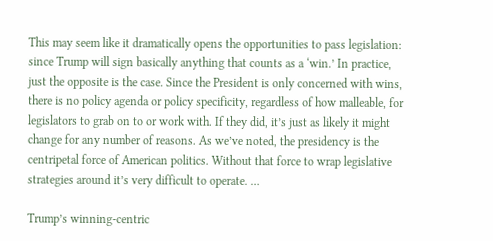This may seem like it dramatically opens the opportunities to pass legislation: since Trump will sign basically anything that counts as a ‘win.’ In practice, just the opposite is the case. Since the President is only concerned with wins, there is no policy agenda or policy specificity, regardless of how malleable, for legislators to grab on to or work with. If they did, it’s just as likely it might change for any number of reasons. As we’ve noted, the presidency is the centripetal force of American politics. Without that force to wrap legislative strategies around it’s very difficult to operate. …

Trump’s winning-centric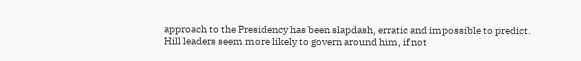approach to the Presidency has been slapdash, erratic and impossible to predict. Hill leaders seem more likely to govern around him, if not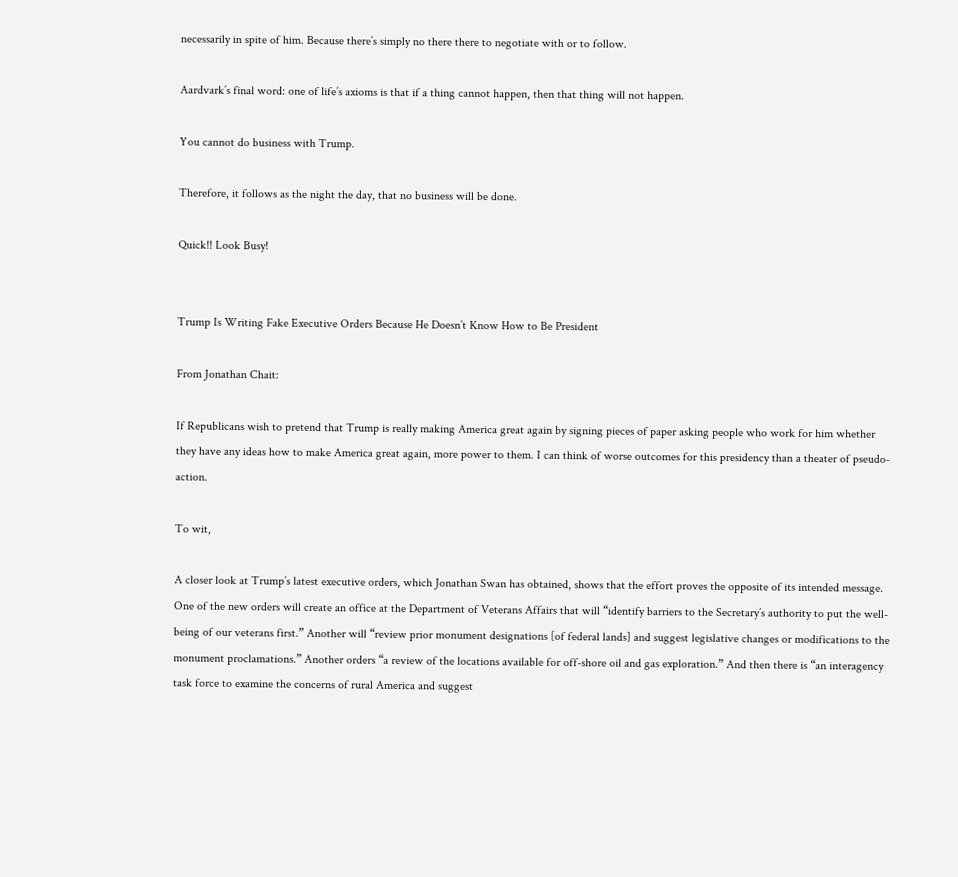necessarily in spite of him. Because there’s simply no there there to negotiate with or to follow.

Aardvark’s final word: one of life’s axioms is that if a thing cannot happen, then that thing will not happen.

You cannot do business with Trump.

Therefore, it follows as the night the day, that no business will be done.

Quick!! Look Busy!


Trump Is Writing Fake Executive Orders Because He Doesn’t Know How to Be President

From Jonathan Chait:

If Republicans wish to pretend that Trump is really making America great again by signing pieces of paper asking people who work for him whether they have any ideas how to make America great again, more power to them. I can think of worse outcomes for this presidency than a theater of pseudo-action.

To wit,

A closer look at Trump’s latest executive orders, which Jonathan Swan has obtained, shows that the effort proves the opposite of its intended message. One of the new orders will create an office at the Department of Veterans Affairs that will “identify barriers to the Secretary’s authority to put the well-being of our veterans first.” Another will “review prior monument designations [of federal lands] and suggest legislative changes or modifications to the monument proclamations.” Another orders “a review of the locations available for off-shore oil and gas exploration.” And then there is “an interagency task force to examine the concerns of rural America and suggest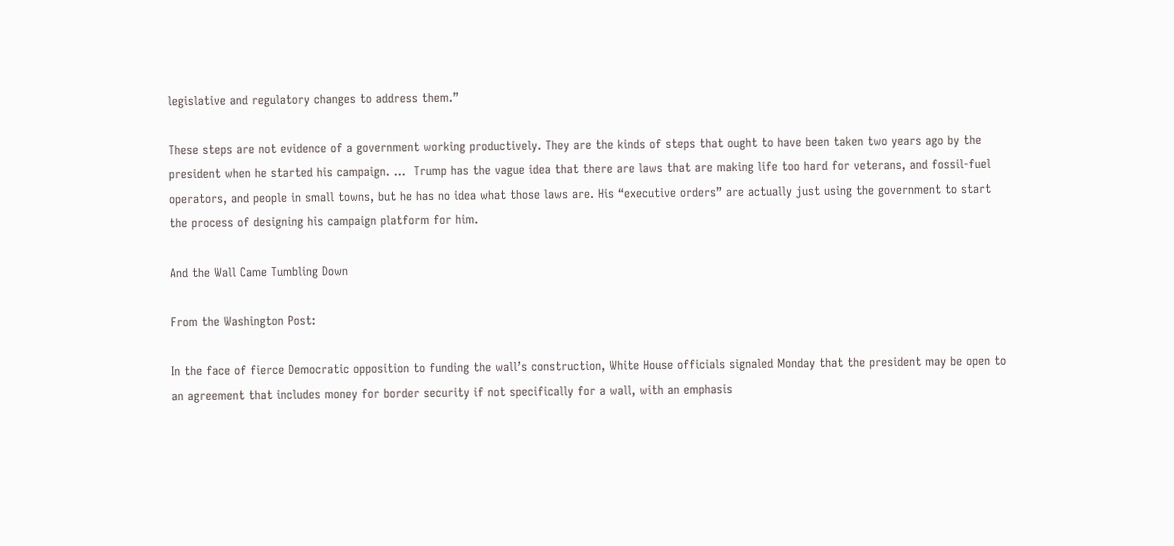legislative and regulatory changes to address them.”

These steps are not evidence of a government working productively. They are the kinds of steps that ought to have been taken two years ago by the president when he started his campaign. …  Trump has the vague idea that there are laws that are making life too hard for veterans, and fossil-fuel operators, and people in small towns, but he has no idea what those laws are. His “executive orders” are actually just using the government to start the process of designing his campaign platform for him.

And the Wall Came Tumbling Down

From the Washington Post:

In the face of fierce Democratic opposition to funding the wall’s construction, White House officials signaled Monday that the president may be open to an agreement that includes money for border security if not specifically for a wall, with an emphasis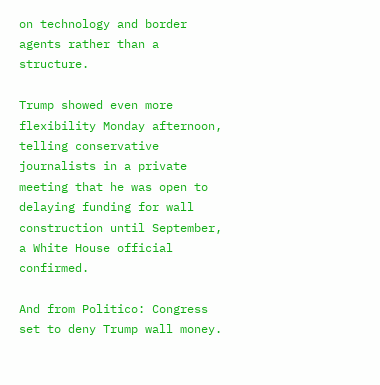on technology and border agents rather than a structure.

Trump showed even more flexibility Monday afternoon, telling conservative journalists in a private meeting that he was open to delaying funding for wall construction until September, a White House official confirmed.

And from Politico: Congress set to deny Trump wall money.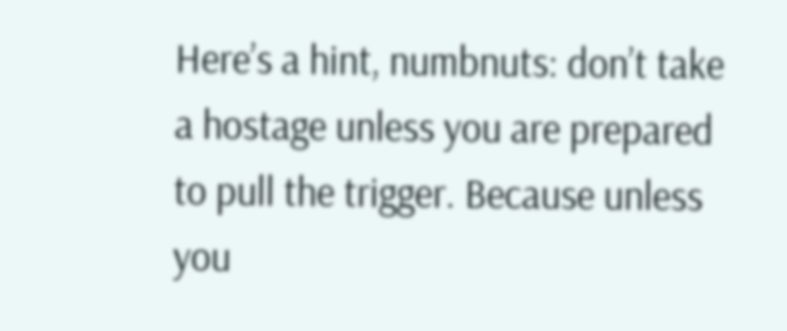Here’s a hint, numbnuts: don’t take a hostage unless you are prepared to pull the trigger. Because unless you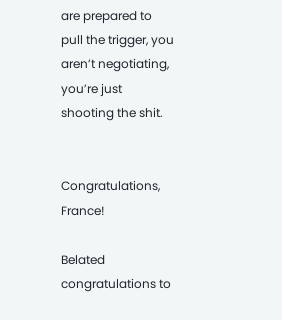are prepared to pull the trigger, you aren’t negotiating, you’re just shooting the shit.


Congratulations, France!

Belated congratulations to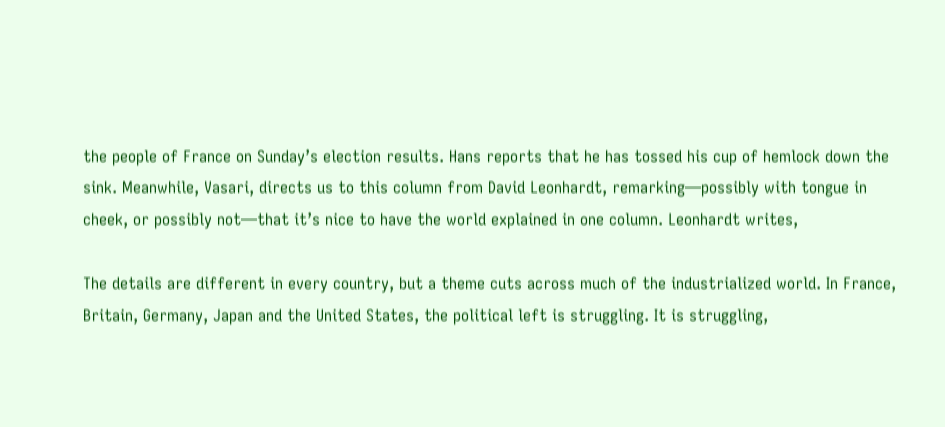the people of France on Sunday’s election results. Hans reports that he has tossed his cup of hemlock down the sink. Meanwhile, Vasari, directs us to this column from David Leonhardt, remarking—possibly with tongue in cheek, or possibly not—that it’s nice to have the world explained in one column. Leonhardt writes,

The details are different in every country, but a theme cuts across much of the industrialized world. In France, Britain, Germany, Japan and the United States, the political left is struggling. It is struggling,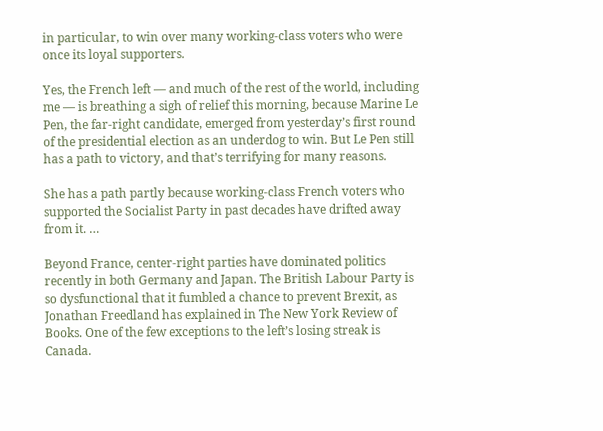in particular, to win over many working-class voters who were once its loyal supporters.

Yes, the French left — and much of the rest of the world, including me — is breathing a sigh of relief this morning, because Marine Le Pen, the far-right candidate, emerged from yesterday’s first round of the presidential election as an underdog to win. But Le Pen still has a path to victory, and that’s terrifying for many reasons.

She has a path partly because working-class French voters who supported the Socialist Party in past decades have drifted away from it. …

Beyond France, center-right parties have dominated politics recently in both Germany and Japan. The British Labour Party is so dysfunctional that it fumbled a chance to prevent Brexit, as Jonathan Freedland has explained in The New York Review of Books. One of the few exceptions to the left’s losing streak is Canada.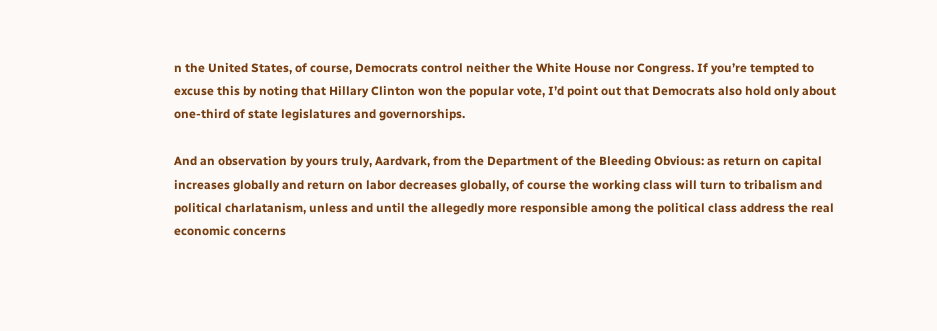n the United States, of course, Democrats control neither the White House nor Congress. If you’re tempted to excuse this by noting that Hillary Clinton won the popular vote, I’d point out that Democrats also hold only about one-third of state legislatures and governorships.

And an observation by yours truly, Aardvark, from the Department of the Bleeding Obvious: as return on capital increases globally and return on labor decreases globally, of course the working class will turn to tribalism and political charlatanism, unless and until the allegedly more responsible among the political class address the real economic concerns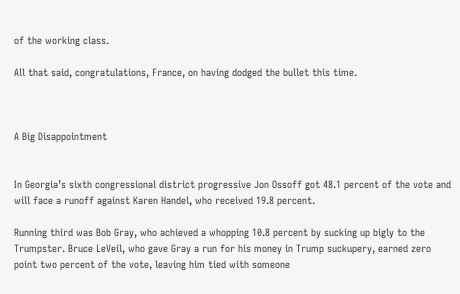of the working class.

All that said, congratulations, France, on having dodged the bullet this time.



A Big Disappointment


In Georgia’s sixth congressional district progressive Jon Ossoff got 48.1 percent of the vote and will face a runoff against Karen Handel, who received 19.8 percent.

Running third was Bob Gray, who achieved a whopping 10.8 percent by sucking up bigly to the Trumpster. Bruce LeVeil, who gave Gray a run for his money in Trump suckupery, earned zero point two percent of the vote, leaving him tied with someone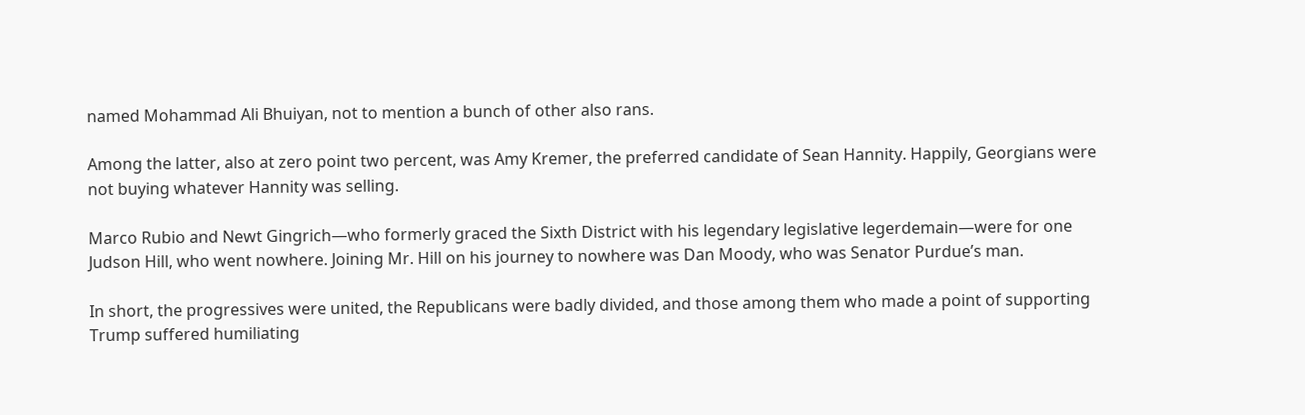named Mohammad Ali Bhuiyan, not to mention a bunch of other also rans.

Among the latter, also at zero point two percent, was Amy Kremer, the preferred candidate of Sean Hannity. Happily, Georgians were not buying whatever Hannity was selling.

Marco Rubio and Newt Gingrich—who formerly graced the Sixth District with his legendary legislative legerdemain—were for one Judson Hill, who went nowhere. Joining Mr. Hill on his journey to nowhere was Dan Moody, who was Senator Purdue’s man.

In short, the progressives were united, the Republicans were badly divided, and those among them who made a point of supporting Trump suffered humiliating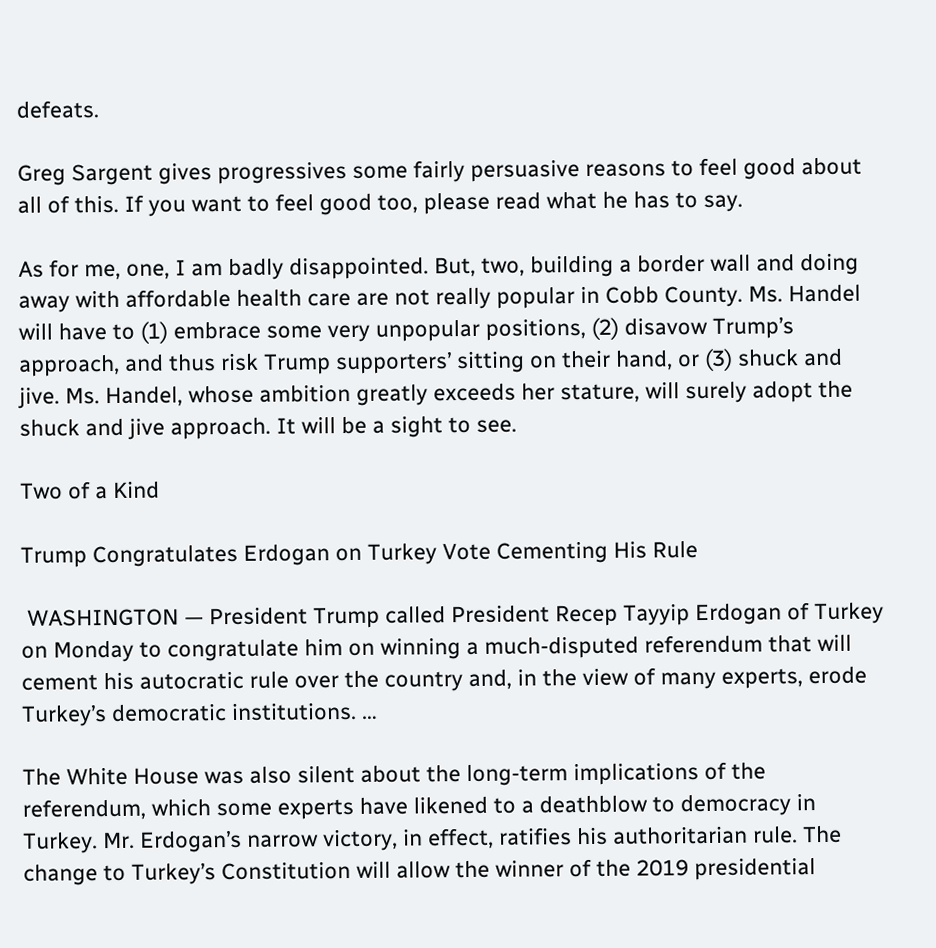defeats.

Greg Sargent gives progressives some fairly persuasive reasons to feel good about all of this. If you want to feel good too, please read what he has to say.

As for me, one, I am badly disappointed. But, two, building a border wall and doing away with affordable health care are not really popular in Cobb County. Ms. Handel will have to (1) embrace some very unpopular positions, (2) disavow Trump’s approach, and thus risk Trump supporters’ sitting on their hand, or (3) shuck and jive. Ms. Handel, whose ambition greatly exceeds her stature, will surely adopt the shuck and jive approach. It will be a sight to see.

Two of a Kind

Trump Congratulates Erdogan on Turkey Vote Cementing His Rule

 WASHINGTON — President Trump called President Recep Tayyip Erdogan of Turkey on Monday to congratulate him on winning a much-disputed referendum that will cement his autocratic rule over the country and, in the view of many experts, erode Turkey’s democratic institutions. …

The White House was also silent about the long-term implications of the referendum, which some experts have likened to a deathblow to democracy in Turkey. Mr. Erdogan’s narrow victory, in effect, ratifies his authoritarian rule. The change to Turkey’s Constitution will allow the winner of the 2019 presidential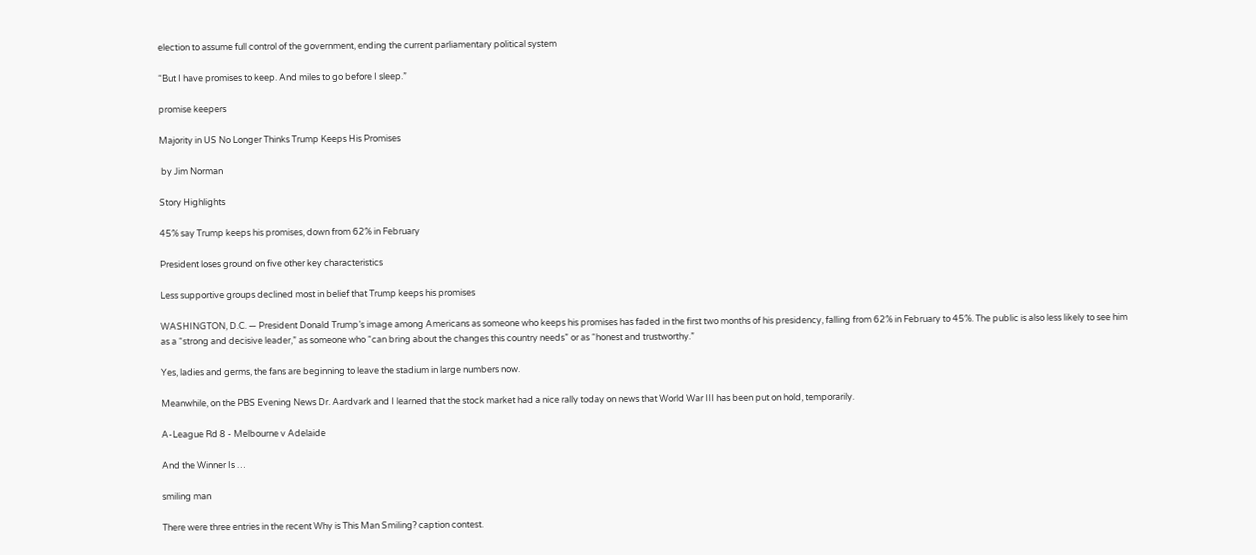election to assume full control of the government, ending the current parliamentary political system

“But I have promises to keep. And miles to go before I sleep.”

promise keepers

Majority in US No Longer Thinks Trump Keeps His Promises

 by Jim Norman

Story Highlights

45% say Trump keeps his promises, down from 62% in February

President loses ground on five other key characteristics

Less supportive groups declined most in belief that Trump keeps his promises

WASHINGTON, D.C. — President Donald Trump’s image among Americans as someone who keeps his promises has faded in the first two months of his presidency, falling from 62% in February to 45%. The public is also less likely to see him as a “strong and decisive leader,” as someone who “can bring about the changes this country needs” or as “honest and trustworthy.”

Yes, ladies and germs, the fans are beginning to leave the stadium in large numbers now.

Meanwhile, on the PBS Evening News Dr. Aardvark and I learned that the stock market had a nice rally today on news that World War III has been put on hold, temporarily.

A-League Rd 8 - Melbourne v Adelaide

And the Winner Is …

smiling man

There were three entries in the recent Why is This Man Smiling? caption contest.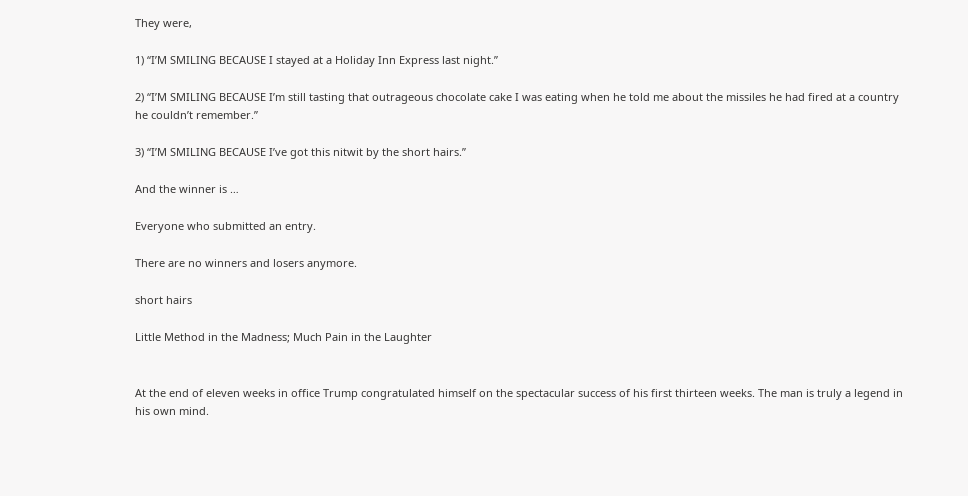They were,

1) “I’M SMILING BECAUSE I stayed at a Holiday Inn Express last night.”

2) “I’M SMILING BECAUSE I’m still tasting that outrageous chocolate cake I was eating when he told me about the missiles he had fired at a country he couldn’t remember.”

3) “I’M SMILING BECAUSE I’ve got this nitwit by the short hairs.”

And the winner is …

Everyone who submitted an entry.

There are no winners and losers anymore.

short hairs

Little Method in the Madness; Much Pain in the Laughter


At the end of eleven weeks in office Trump congratulated himself on the spectacular success of his first thirteen weeks. The man is truly a legend in his own mind.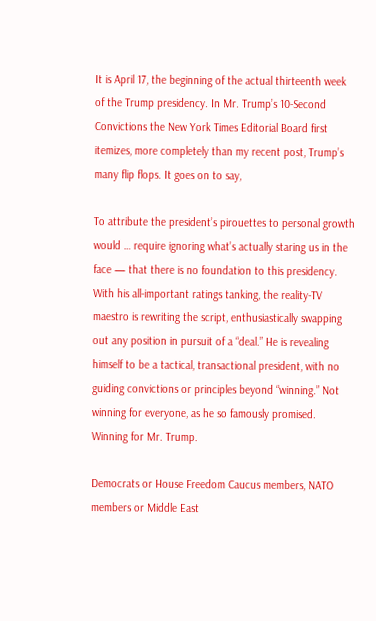It is April 17, the beginning of the actual thirteenth week of the Trump presidency. In Mr. Trump’s 10-Second Convictions the New York Times Editorial Board first itemizes, more completely than my recent post, Trump’s many flip flops. It goes on to say,

To attribute the president’s pirouettes to personal growth would … require ignoring what’s actually staring us in the face — that there is no foundation to this presidency. With his all-important ratings tanking, the reality-TV maestro is rewriting the script, enthusiastically swapping out any position in pursuit of a “deal.” He is revealing himself to be a tactical, transactional president, with no guiding convictions or principles beyond “winning.” Not winning for everyone, as he so famously promised. Winning for Mr. Trump.

Democrats or House Freedom Caucus members, NATO members or Middle East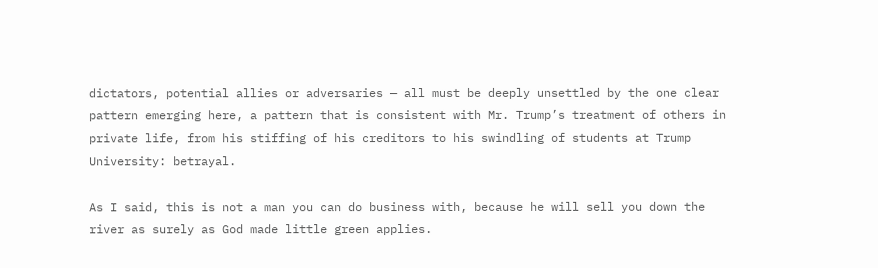dictators, potential allies or adversaries — all must be deeply unsettled by the one clear pattern emerging here, a pattern that is consistent with Mr. Trump’s treatment of others in private life, from his stiffing of his creditors to his swindling of students at Trump University: betrayal.

As I said, this is not a man you can do business with, because he will sell you down the river as surely as God made little green applies.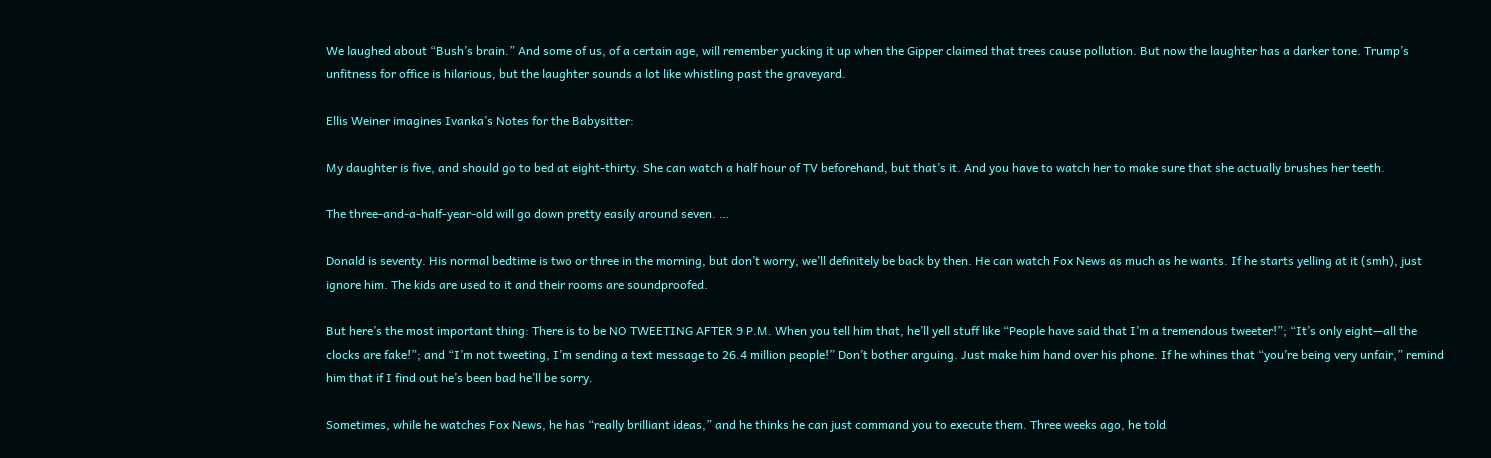We laughed about “Bush’s brain.” And some of us, of a certain age, will remember yucking it up when the Gipper claimed that trees cause pollution. But now the laughter has a darker tone. Trump’s unfitness for office is hilarious, but the laughter sounds a lot like whistling past the graveyard.

Ellis Weiner imagines Ivanka’s Notes for the Babysitter:

My daughter is five, and should go to bed at eight-thirty. She can watch a half hour of TV beforehand, but that’s it. And you have to watch her to make sure that she actually brushes her teeth.

The three-and-a-half-year-old will go down pretty easily around seven. …

Donald is seventy. His normal bedtime is two or three in the morning, but don’t worry, we’ll definitely be back by then. He can watch Fox News as much as he wants. If he starts yelling at it (smh), just ignore him. The kids are used to it and their rooms are soundproofed.

But here’s the most important thing: There is to be NO TWEETING AFTER 9 P.M. When you tell him that, he’ll yell stuff like “People have said that I’m a tremendous tweeter!”; “It’s only eight—all the clocks are fake!”; and “I’m not tweeting, I’m sending a text message to 26.4 million people!” Don’t bother arguing. Just make him hand over his phone. If he whines that “you’re being very unfair,” remind him that if I find out he’s been bad he’ll be sorry.

Sometimes, while he watches Fox News, he has “really brilliant ideas,” and he thinks he can just command you to execute them. Three weeks ago, he told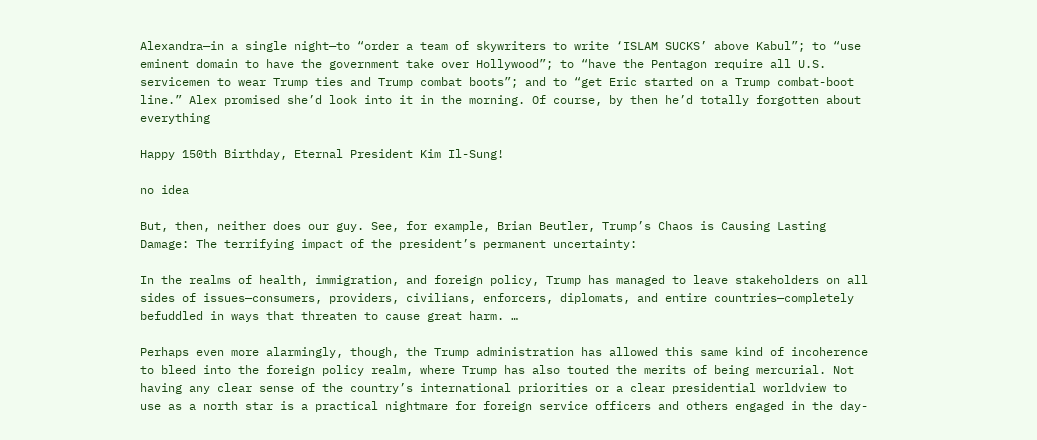Alexandra—in a single night—to “order a team of skywriters to write ‘ISLAM SUCKS’ above Kabul”; to “use eminent domain to have the government take over Hollywood”; to “have the Pentagon require all U.S. servicemen to wear Trump ties and Trump combat boots”; and to “get Eric started on a Trump combat-boot line.” Alex promised she’d look into it in the morning. Of course, by then he’d totally forgotten about everything

Happy 150th Birthday, Eternal President Kim Il-Sung!

no idea

But, then, neither does our guy. See, for example, Brian Beutler, Trump’s Chaos is Causing Lasting Damage: The terrifying impact of the president’s permanent uncertainty:

In the realms of health, immigration, and foreign policy, Trump has managed to leave stakeholders on all sides of issues—consumers, providers, civilians, enforcers, diplomats, and entire countries—completely befuddled in ways that threaten to cause great harm. …

Perhaps even more alarmingly, though, the Trump administration has allowed this same kind of incoherence to bleed into the foreign policy realm, where Trump has also touted the merits of being mercurial. Not having any clear sense of the country’s international priorities or a clear presidential worldview to use as a north star is a practical nightmare for foreign service officers and others engaged in the day-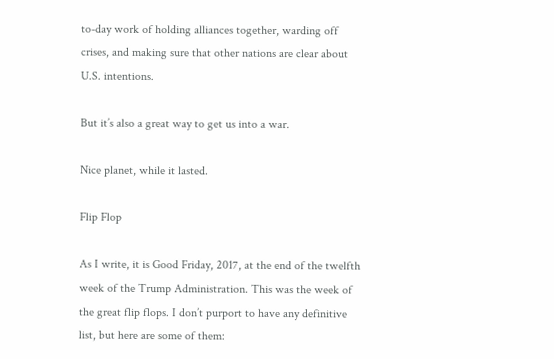to-day work of holding alliances together, warding off crises, and making sure that other nations are clear about U.S. intentions.

But it’s also a great way to get us into a war.

Nice planet, while it lasted.

Flip Flop

As I write, it is Good Friday, 2017, at the end of the twelfth week of the Trump Administration. This was the week of the great flip flops. I don’t purport to have any definitive list, but here are some of them: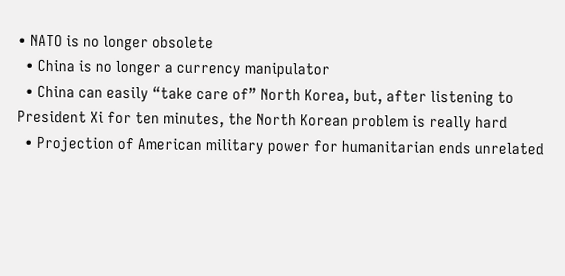• NATO is no longer obsolete
  • China is no longer a currency manipulator
  • China can easily “take care of” North Korea, but, after listening to President Xi for ten minutes, the North Korean problem is really hard
  • Projection of American military power for humanitarian ends unrelated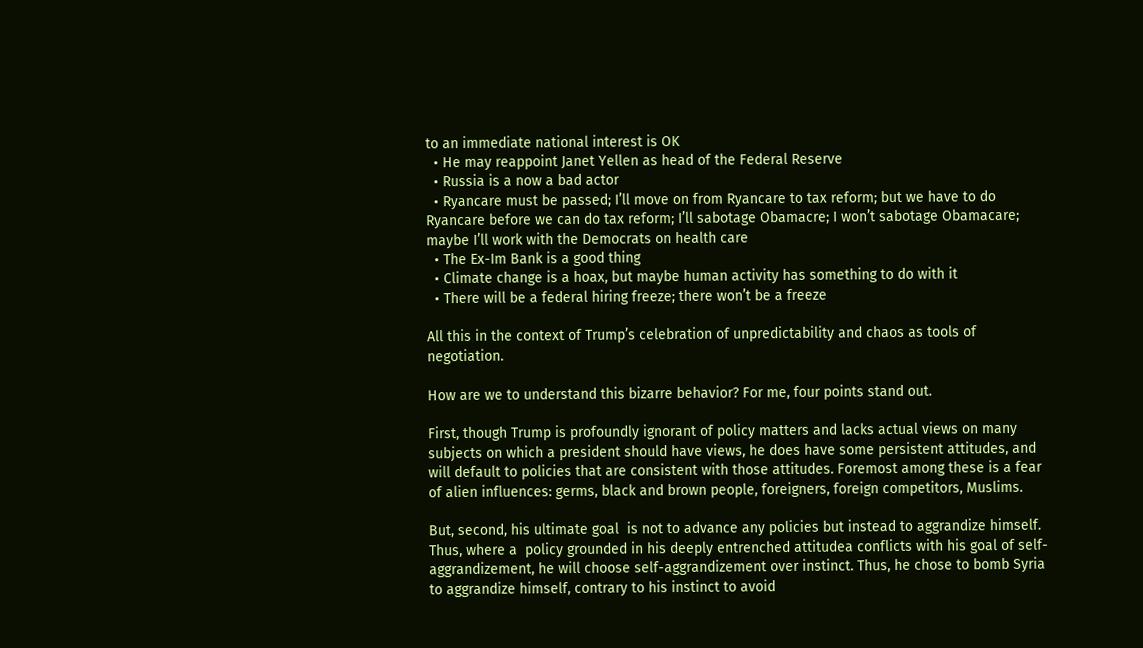to an immediate national interest is OK
  • He may reappoint Janet Yellen as head of the Federal Reserve
  • Russia is a now a bad actor
  • Ryancare must be passed; I’ll move on from Ryancare to tax reform; but we have to do Ryancare before we can do tax reform; I’ll sabotage Obamacre; I won’t sabotage Obamacare; maybe I’ll work with the Democrats on health care
  • The Ex-Im Bank is a good thing
  • Climate change is a hoax, but maybe human activity has something to do with it
  • There will be a federal hiring freeze; there won’t be a freeze

All this in the context of Trump’s celebration of unpredictability and chaos as tools of negotiation.

How are we to understand this bizarre behavior? For me, four points stand out.

First, though Trump is profoundly ignorant of policy matters and lacks actual views on many subjects on which a president should have views, he does have some persistent attitudes, and will default to policies that are consistent with those attitudes. Foremost among these is a fear of alien influences: germs, black and brown people, foreigners, foreign competitors, Muslims.

But, second, his ultimate goal  is not to advance any policies but instead to aggrandize himself. Thus, where a  policy grounded in his deeply entrenched attitudea conflicts with his goal of self-aggrandizement, he will choose self-aggrandizement over instinct. Thus, he chose to bomb Syria to aggrandize himself, contrary to his instinct to avoid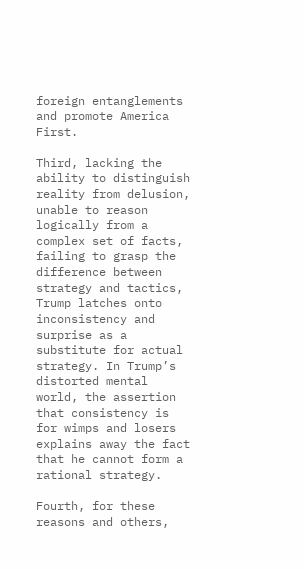foreign entanglements and promote America First.

Third, lacking the ability to distinguish reality from delusion, unable to reason logically from a complex set of facts,  failing to grasp the difference between strategy and tactics, Trump latches onto inconsistency and surprise as a substitute for actual strategy. In Trump’s distorted mental world, the assertion that consistency is for wimps and losers explains away the fact that he cannot form a rational strategy.

Fourth, for these reasons and others,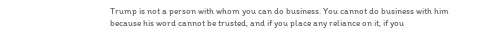Trump is not a person with whom you can do business. You cannot do business with him because his word cannot be trusted, and if you place any reliance on it, if you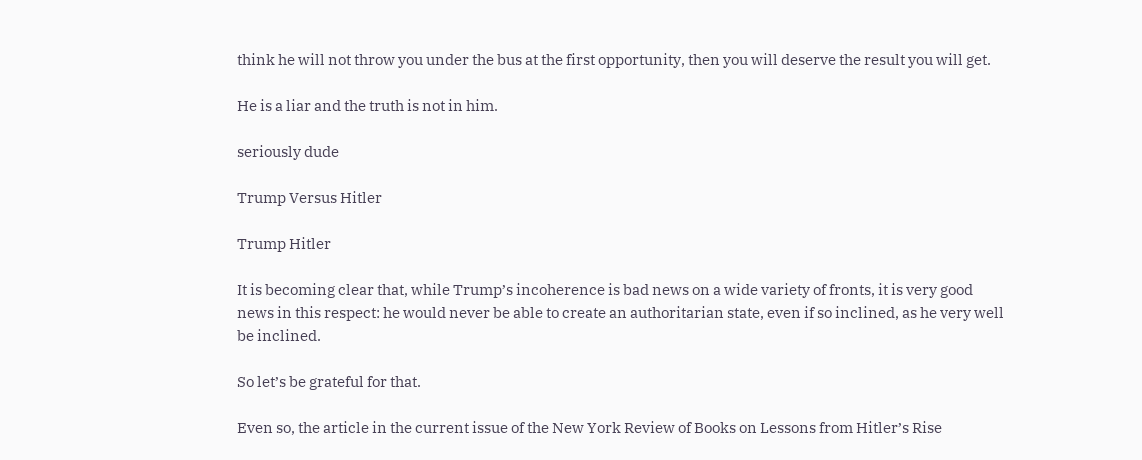think he will not throw you under the bus at the first opportunity, then you will deserve the result you will get.

He is a liar and the truth is not in him.

seriously dude

Trump Versus Hitler

Trump Hitler

It is becoming clear that, while Trump’s incoherence is bad news on a wide variety of fronts, it is very good news in this respect: he would never be able to create an authoritarian state, even if so inclined, as he very well be inclined.

So let’s be grateful for that.

Even so, the article in the current issue of the New York Review of Books on Lessons from Hitler’s Rise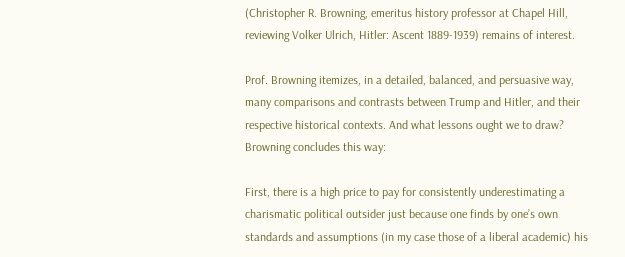(Christopher R. Browning, emeritus history professor at Chapel Hill, reviewing Volker Ulrich, Hitler: Ascent 1889-1939) remains of interest.

Prof. Browning itemizes, in a detailed, balanced, and persuasive way, many comparisons and contrasts between Trump and Hitler, and their respective historical contexts. And what lessons ought we to draw? Browning concludes this way:

First, there is a high price to pay for consistently underestimating a charismatic political outsider just because one finds by one’s own standards and assumptions (in my case those of a liberal academic) his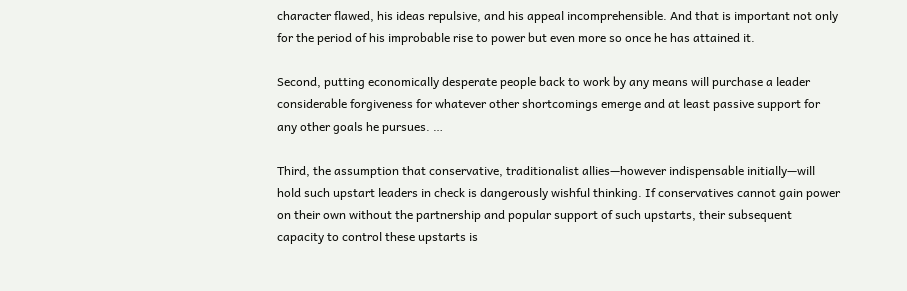character flawed, his ideas repulsive, and his appeal incomprehensible. And that is important not only for the period of his improbable rise to power but even more so once he has attained it.

Second, putting economically desperate people back to work by any means will purchase a leader considerable forgiveness for whatever other shortcomings emerge and at least passive support for any other goals he pursues. …

Third, the assumption that conservative, traditionalist allies—however indispensable initially—will hold such upstart leaders in check is dangerously wishful thinking. If conservatives cannot gain power on their own without the partnership and popular support of such upstarts, their subsequent capacity to control these upstarts is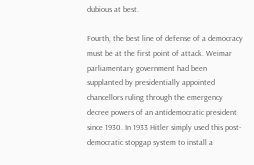dubious at best.

Fourth, the best line of defense of a democracy must be at the first point of attack. Weimar parliamentary government had been supplanted by presidentially appointed chancellors ruling through the emergency decree powers of an antidemocratic president since 1930. In 1933 Hitler simply used this post-democratic stopgap system to install a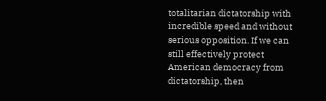totalitarian dictatorship with incredible speed and without serious opposition. If we can still effectively protect American democracy from dictatorship, then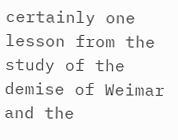certainly one lesson from the study of the demise of Weimar and the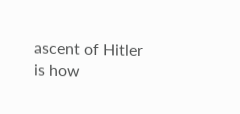ascent of Hitler is how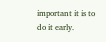important it is to do it early.